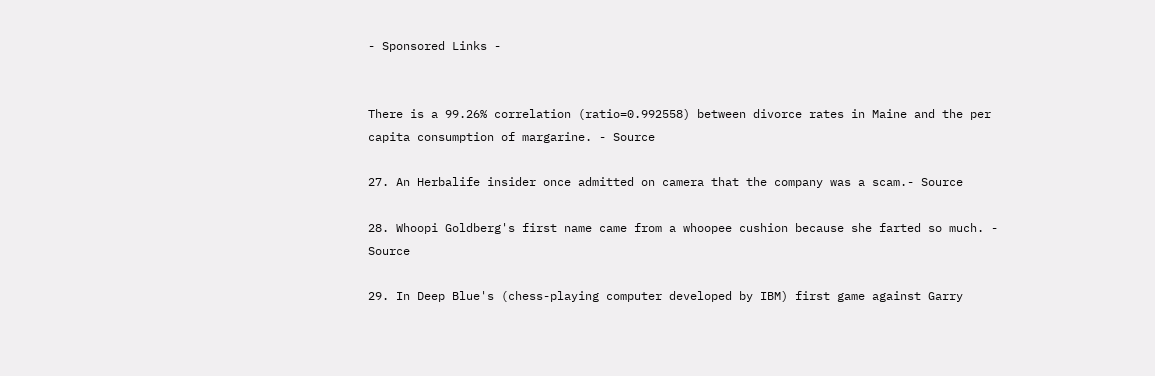- Sponsored Links -


There is a 99.26% correlation (ratio=0.992558) between divorce rates in Maine and the per capita consumption of margarine. - Source

27. An Herbalife insider once admitted on camera that the company was a scam.- Source

28. Whoopi Goldberg's first name came from a whoopee cushion because she farted so much. - Source

29. In Deep Blue's (chess-playing computer developed by IBM) first game against Garry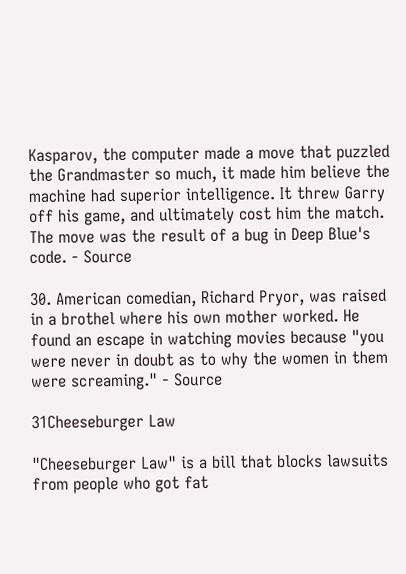Kasparov, the computer made a move that puzzled the Grandmaster so much, it made him believe the machine had superior intelligence. It threw Garry off his game, and ultimately cost him the match. The move was the result of a bug in Deep Blue's code. - Source

30. American comedian, Richard Pryor, was raised in a brothel where his own mother worked. He found an escape in watching movies because "you were never in doubt as to why the women in them were screaming." - Source

31Cheeseburger Law

"Cheeseburger Law" is a bill that blocks lawsuits from people who got fat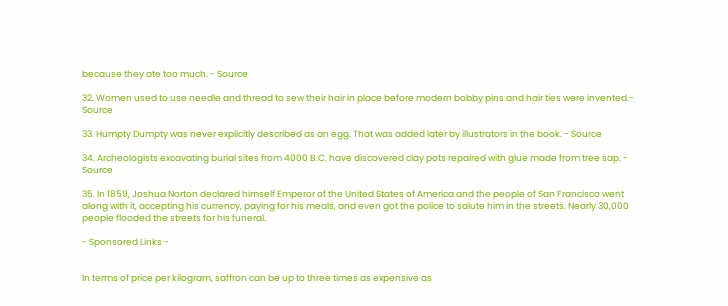because they ate too much. - Source

32. Women used to use needle and thread to sew their hair in place before modern bobby pins and hair ties were invented.- Source

33. Humpty Dumpty was never explicitly described as an egg. That was added later by illustrators in the book. - Source

34. Archeologists excavating burial sites from 4000 B.C. have discovered clay pots repaired with glue made from tree sap. - Source

35. In 1859, Joshua Norton declared himself Emperor of the United States of America and the people of San Francisco went along with it, accepting his currency, paying for his meals, and even got the police to salute him in the streets. Nearly 30,000 people flooded the streets for his funeral.

- Sponsored Links -


In terms of price per kilogram, saffron can be up to three times as expensive as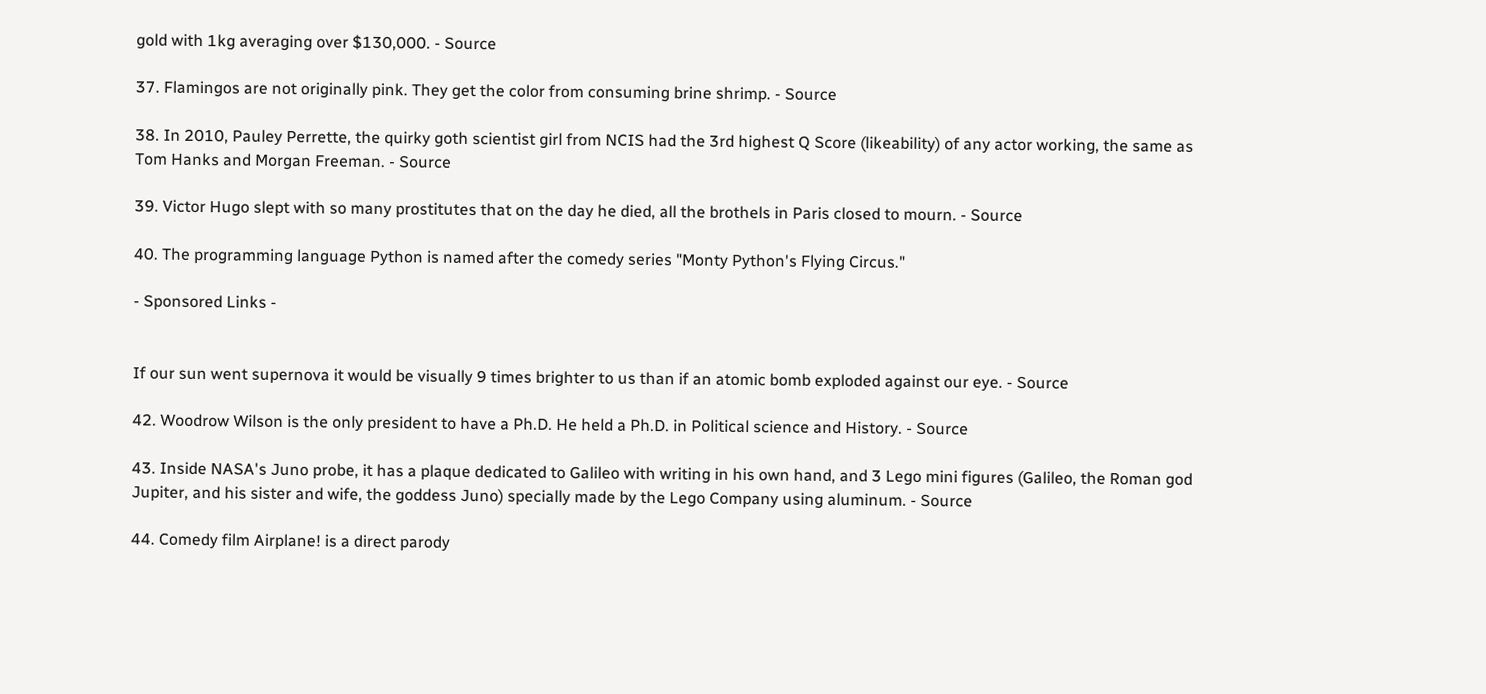gold with 1kg averaging over $130,000. - Source

37. Flamingos are not originally pink. They get the color from consuming brine shrimp. - Source

38. In 2010, Pauley Perrette, the quirky goth scientist girl from NCIS had the 3rd highest Q Score (likeability) of any actor working, the same as Tom Hanks and Morgan Freeman. - Source

39. Victor Hugo slept with so many prostitutes that on the day he died, all the brothels in Paris closed to mourn. - Source

40. The programming language Python is named after the comedy series "Monty Python's Flying Circus."

- Sponsored Links -


If our sun went supernova it would be visually 9 times brighter to us than if an atomic bomb exploded against our eye. - Source

42. Woodrow Wilson is the only president to have a Ph.D. He held a Ph.D. in Political science and History. - Source

43. Inside NASA's Juno probe, it has a plaque dedicated to Galileo with writing in his own hand, and 3 Lego mini figures (Galileo, the Roman god Jupiter, and his sister and wife, the goddess Juno) specially made by the Lego Company using aluminum. - Source

44. Comedy film Airplane! is a direct parody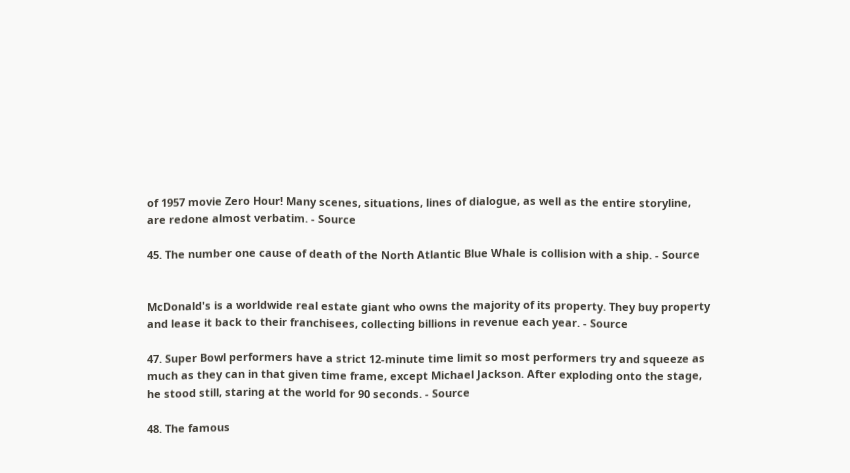of 1957 movie Zero Hour! Many scenes, situations, lines of dialogue, as well as the entire storyline, are redone almost verbatim. - Source

45. The number one cause of death of the North Atlantic Blue Whale is collision with a ship. - Source


McDonald's is a worldwide real estate giant who owns the majority of its property. They buy property and lease it back to their franchisees, collecting billions in revenue each year. - Source

47. Super Bowl performers have a strict 12-minute time limit so most performers try and squeeze as much as they can in that given time frame, except Michael Jackson. After exploding onto the stage, he stood still, staring at the world for 90 seconds. - Source

48. The famous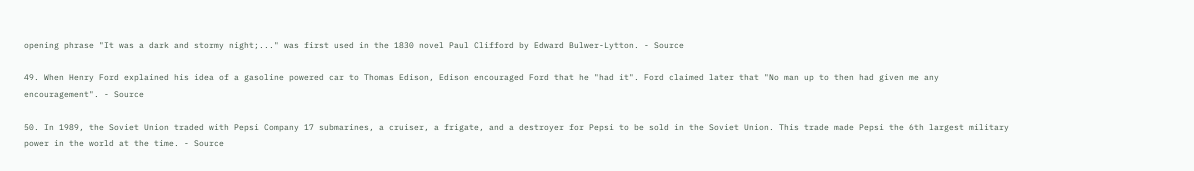opening phrase "It was a dark and stormy night;..." was first used in the 1830 novel Paul Clifford by Edward Bulwer-Lytton. - Source

49. When Henry Ford explained his idea of a gasoline powered car to Thomas Edison, Edison encouraged Ford that he "had it". Ford claimed later that "No man up to then had given me any encouragement". - Source

50. In 1989, the Soviet Union traded with Pepsi Company 17 submarines, a cruiser, a frigate, and a destroyer for Pepsi to be sold in the Soviet Union. This trade made Pepsi the 6th largest military power in the world at the time. - Source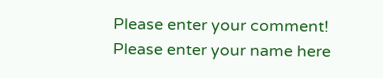Please enter your comment!
Please enter your name here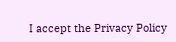I accept the Privacy Policy